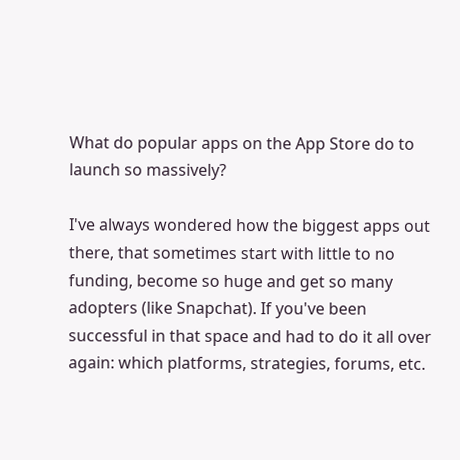What do popular apps on the App Store do to launch so massively?

I've always wondered how the biggest apps out there, that sometimes start with little to no funding, become so huge and get so many adopters (like Snapchat). If you've been successful in that space and had to do it all over again: which platforms, strategies, forums, etc.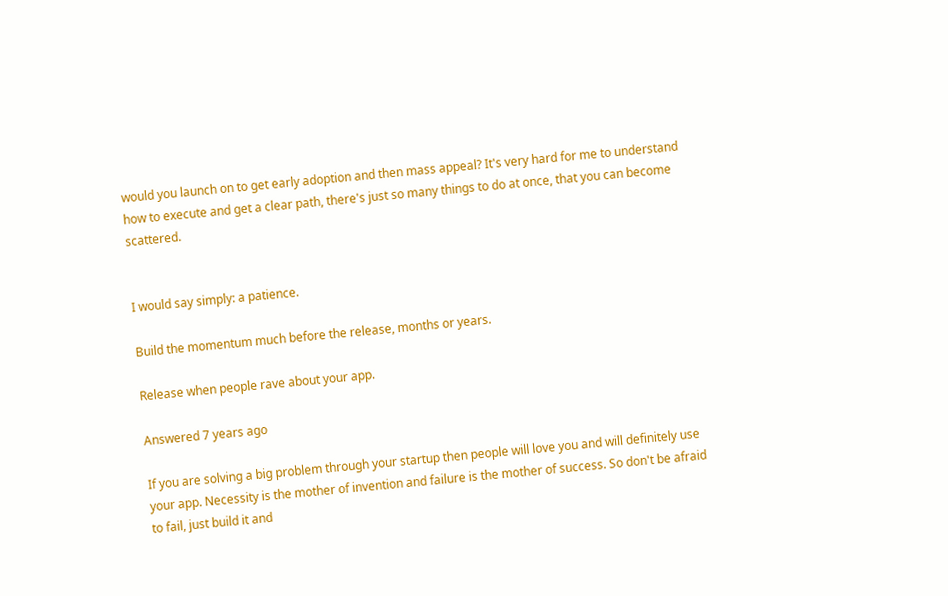would you launch on to get early adoption and then mass appeal? It's very hard for me to understand how to execute and get a clear path, there's just so many things to do at once, that you can become scattered.


I would say simply: a patience.

Build the momentum much before the release, months or years.

Release when people rave about your app.

Answered 7 years ago

If you are solving a big problem through your startup then people will love you and will definitely use your app. Necessity is the mother of invention and failure is the mother of success. So don't be afraid to fail, just build it and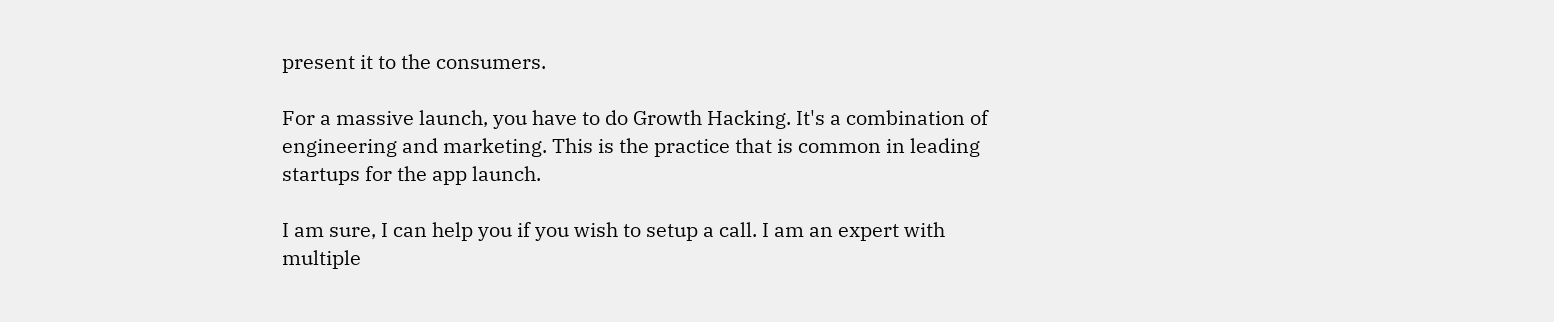present it to the consumers.

For a massive launch, you have to do Growth Hacking. It's a combination of engineering and marketing. This is the practice that is common in leading startups for the app launch.

I am sure, I can help you if you wish to setup a call. I am an expert with multiple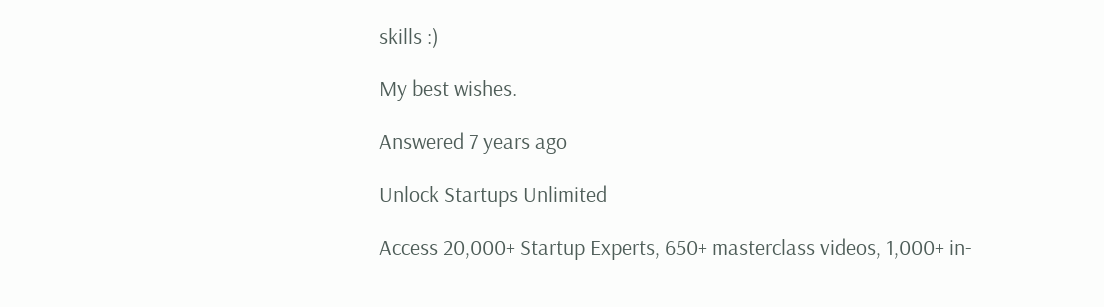skills :)

My best wishes.

Answered 7 years ago

Unlock Startups Unlimited

Access 20,000+ Startup Experts, 650+ masterclass videos, 1,000+ in-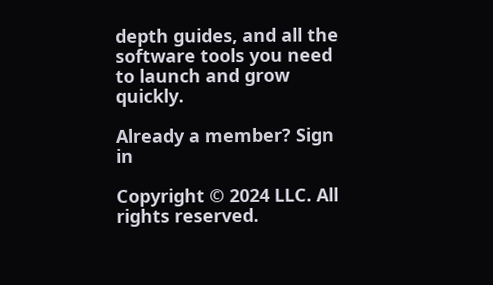depth guides, and all the software tools you need to launch and grow quickly.

Already a member? Sign in

Copyright © 2024 LLC. All rights reserved.